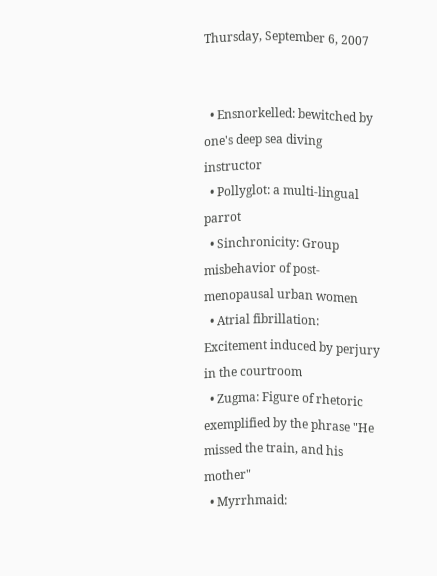Thursday, September 6, 2007


  • Ensnorkelled: bewitched by one's deep sea diving instructor
  • Pollyglot: a multi-lingual parrot
  • Sinchronicity: Group misbehavior of post-menopausal urban women
  • Atrial fibrillation: Excitement induced by perjury in the courtroom
  • Zugma: Figure of rhetoric exemplified by the phrase "He missed the train, and his mother"
  • Myrrhmaid: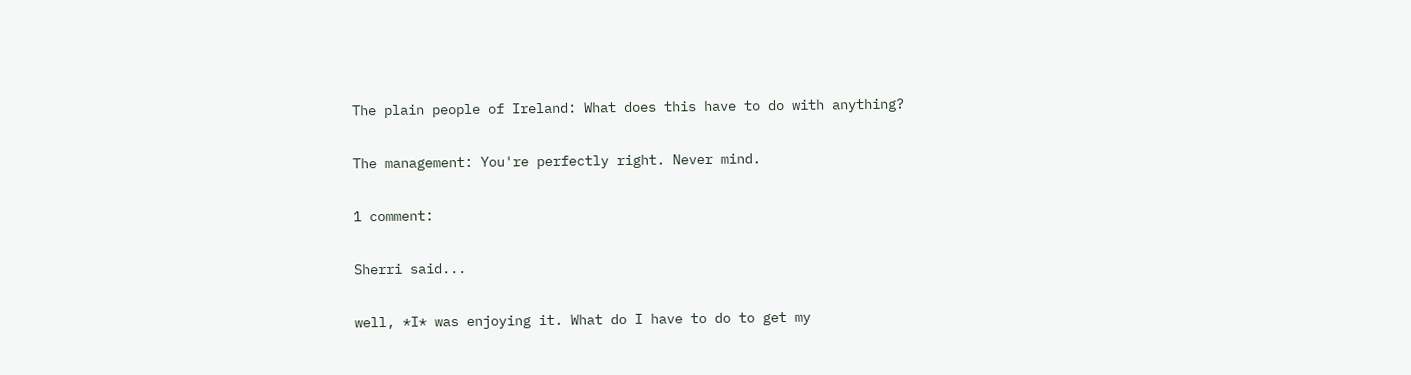The plain people of Ireland: What does this have to do with anything?

The management: You're perfectly right. Never mind.

1 comment:

Sherri said...

well, *I* was enjoying it. What do I have to do to get my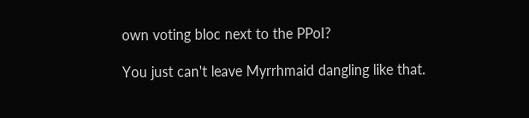own voting bloc next to the PPoI?

You just can't leave Myrrhmaid dangling like that.